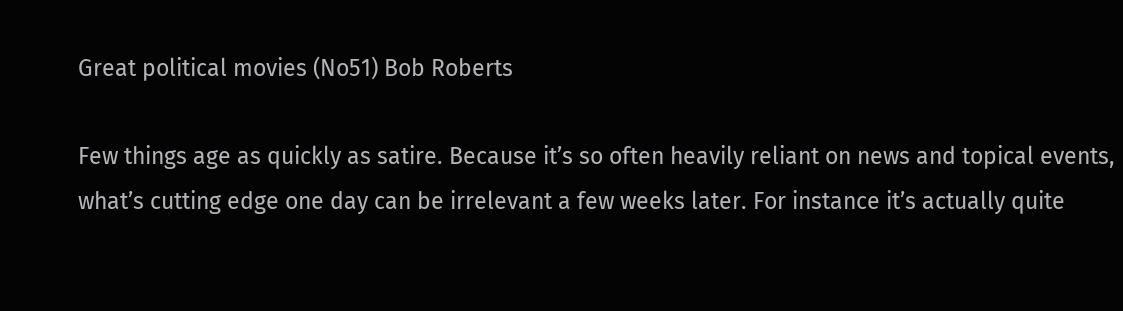Great political movies (No51) Bob Roberts

Few things age as quickly as satire. Because it’s so often heavily reliant on news and topical events, what’s cutting edge one day can be irrelevant a few weeks later. For instance it’s actually quite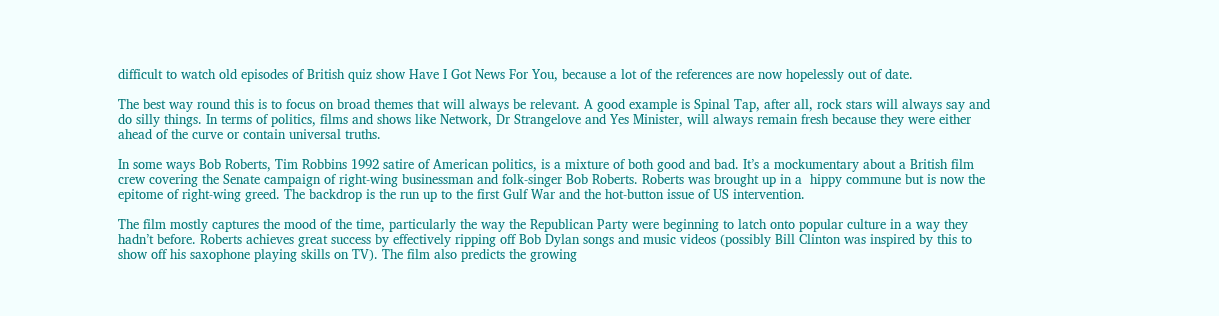difficult to watch old episodes of British quiz show Have I Got News For You, because a lot of the references are now hopelessly out of date.

The best way round this is to focus on broad themes that will always be relevant. A good example is Spinal Tap, after all, rock stars will always say and do silly things. In terms of politics, films and shows like Network, Dr Strangelove and Yes Minister, will always remain fresh because they were either ahead of the curve or contain universal truths.

In some ways Bob Roberts, Tim Robbins 1992 satire of American politics, is a mixture of both good and bad. It’s a mockumentary about a British film crew covering the Senate campaign of right-wing businessman and folk-singer Bob Roberts. Roberts was brought up in a  hippy commune but is now the epitome of right-wing greed. The backdrop is the run up to the first Gulf War and the hot-button issue of US intervention.

The film mostly captures the mood of the time, particularly the way the Republican Party were beginning to latch onto popular culture in a way they hadn’t before. Roberts achieves great success by effectively ripping off Bob Dylan songs and music videos (possibly Bill Clinton was inspired by this to show off his saxophone playing skills on TV). The film also predicts the growing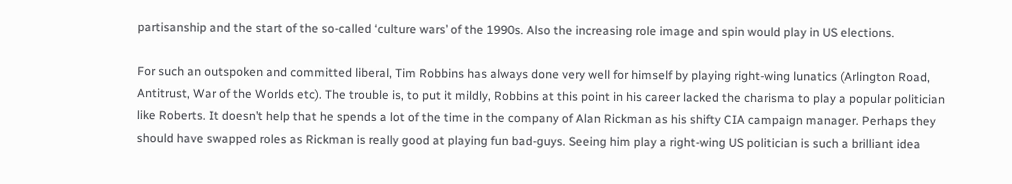partisanship and the start of the so-called ‘culture wars’ of the 1990s. Also the increasing role image and spin would play in US elections.

For such an outspoken and committed liberal, Tim Robbins has always done very well for himself by playing right-wing lunatics (Arlington Road, Antitrust, War of the Worlds etc). The trouble is, to put it mildly, Robbins at this point in his career lacked the charisma to play a popular politician like Roberts. It doesn’t help that he spends a lot of the time in the company of Alan Rickman as his shifty CIA campaign manager. Perhaps they should have swapped roles as Rickman is really good at playing fun bad-guys. Seeing him play a right-wing US politician is such a brilliant idea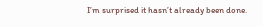I’m surprised it hasn’t already been done.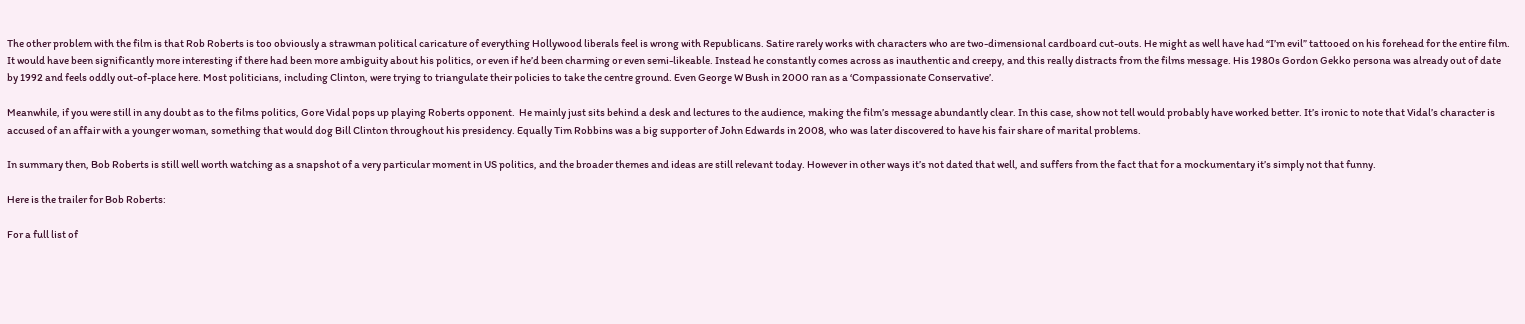The other problem with the film is that Rob Roberts is too obviously a strawman political caricature of everything Hollywood liberals feel is wrong with Republicans. Satire rarely works with characters who are two-dimensional cardboard cut-outs. He might as well have had “I’m evil” tattooed on his forehead for the entire film. It would have been significantly more interesting if there had been more ambiguity about his politics, or even if he’d been charming or even semi-likeable. Instead he constantly comes across as inauthentic and creepy, and this really distracts from the films message. His 1980s Gordon Gekko persona was already out of date by 1992 and feels oddly out-of-place here. Most politicians, including Clinton, were trying to triangulate their policies to take the centre ground. Even George W Bush in 2000 ran as a ‘Compassionate Conservative’.

Meanwhile, if you were still in any doubt as to the films politics, Gore Vidal pops up playing Roberts opponent.  He mainly just sits behind a desk and lectures to the audience, making the film’s message abundantly clear. In this case, show not tell would probably have worked better. It’s ironic to note that Vidal’s character is accused of an affair with a younger woman, something that would dog Bill Clinton throughout his presidency. Equally Tim Robbins was a big supporter of John Edwards in 2008, who was later discovered to have his fair share of marital problems.

In summary then, Bob Roberts is still well worth watching as a snapshot of a very particular moment in US politics, and the broader themes and ideas are still relevant today. However in other ways it’s not dated that well, and suffers from the fact that for a mockumentary it’s simply not that funny.

Here is the trailer for Bob Roberts:

For a full list of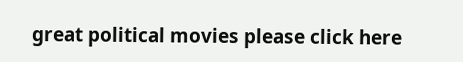great political movies please click here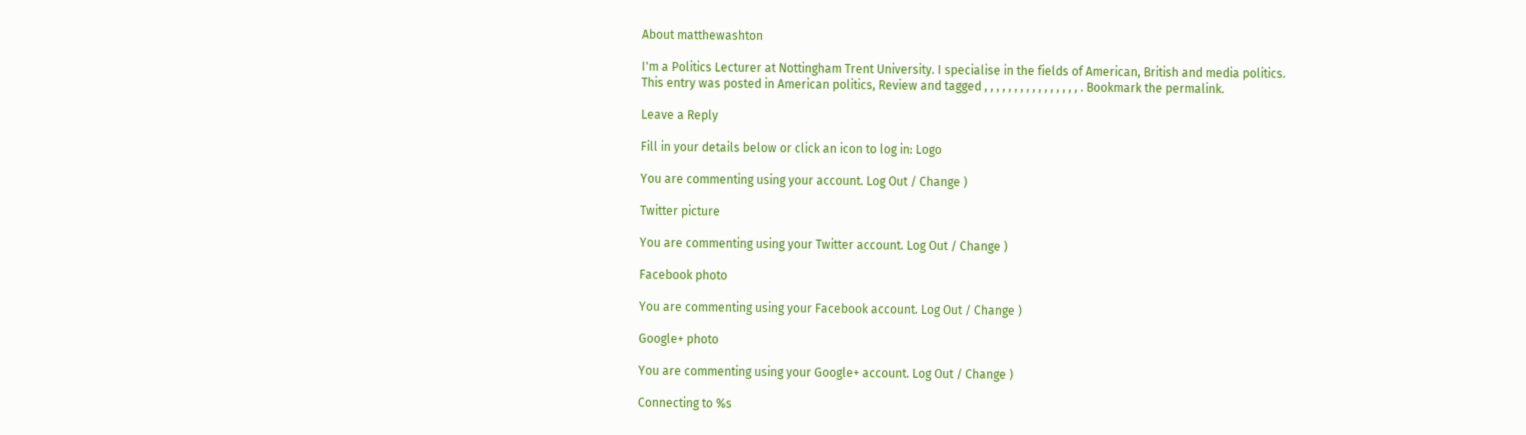About matthewashton

I'm a Politics Lecturer at Nottingham Trent University. I specialise in the fields of American, British and media politics.
This entry was posted in American politics, Review and tagged , , , , , , , , , , , , , , , , . Bookmark the permalink.

Leave a Reply

Fill in your details below or click an icon to log in: Logo

You are commenting using your account. Log Out / Change )

Twitter picture

You are commenting using your Twitter account. Log Out / Change )

Facebook photo

You are commenting using your Facebook account. Log Out / Change )

Google+ photo

You are commenting using your Google+ account. Log Out / Change )

Connecting to %s